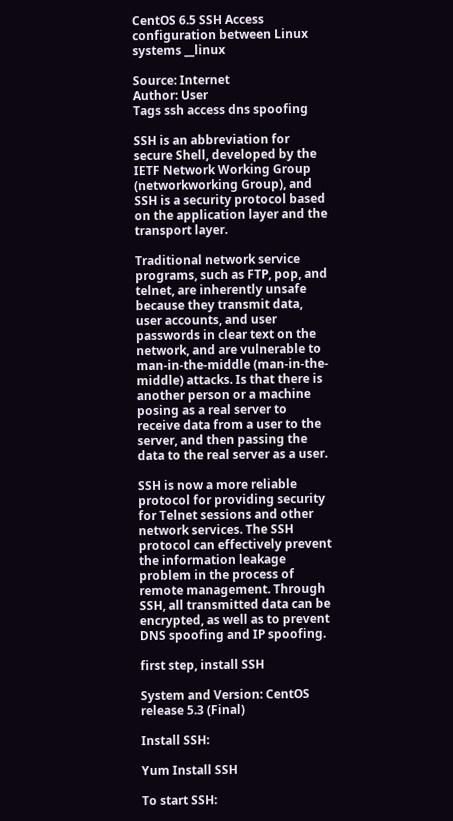CentOS 6.5 SSH Access configuration between Linux systems __linux

Source: Internet
Author: User
Tags ssh access dns spoofing

SSH is an abbreviation for secure Shell, developed by the IETF Network Working Group (networkworking Group), and SSH is a security protocol based on the application layer and the transport layer.

Traditional network service programs, such as FTP, pop, and telnet, are inherently unsafe because they transmit data, user accounts, and user passwords in clear text on the network, and are vulnerable to man-in-the-middle (man-in-the-middle) attacks. Is that there is another person or a machine posing as a real server to receive data from a user to the server, and then passing the data to the real server as a user.

SSH is now a more reliable protocol for providing security for Telnet sessions and other network services. The SSH protocol can effectively prevent the information leakage problem in the process of remote management. Through SSH, all transmitted data can be encrypted, as well as to prevent DNS spoofing and IP spoofing.

first step, install SSH

System and Version: CentOS release 5.3 (Final)

Install SSH:

Yum Install SSH

To start SSH: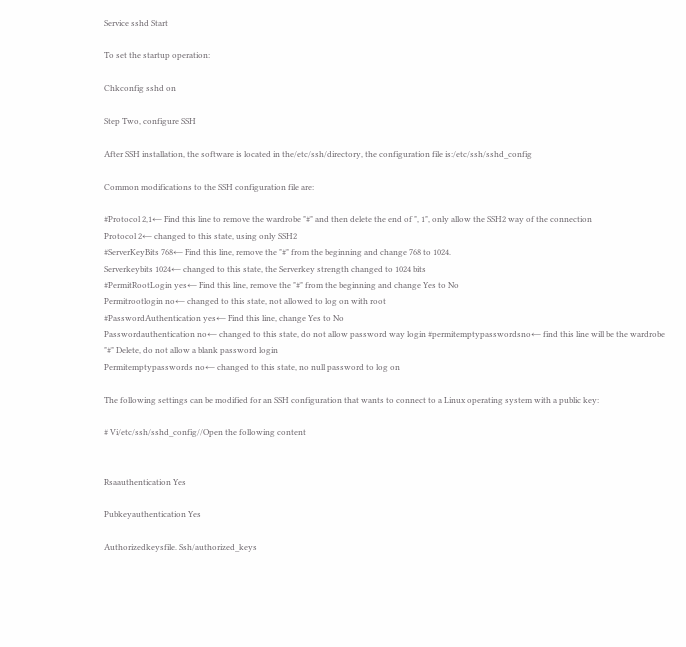Service sshd Start

To set the startup operation:

Chkconfig sshd on

Step Two, configure SSH

After SSH installation, the software is located in the/etc/ssh/directory, the configuration file is:/etc/ssh/sshd_config

Common modifications to the SSH configuration file are:

#Protocol 2,1← Find this line to remove the wardrobe "#" and then delete the end of ", 1", only allow the SSH2 way of the connection
Protocol 2← changed to this state, using only SSH2
#ServerKeyBits 768← Find this line, remove the "#" from the beginning and change 768 to 1024.
Serverkeybits 1024← changed to this state, the Serverkey strength changed to 1024 bits
#PermitRootLogin yes← Find this line, remove the "#" from the beginning and change Yes to No
Permitrootlogin no← changed to this state, not allowed to log on with root
#PasswordAuthentication yes← Find this line, change Yes to No
Passwordauthentication no← changed to this state, do not allow password way login #permitemptypasswordsno← find this line will be the wardrobe "#" Delete, do not allow a blank password login
Permitemptypasswords no← changed to this state, no null password to log on

The following settings can be modified for an SSH configuration that wants to connect to a Linux operating system with a public key:

# Vi/etc/ssh/sshd_config//Open the following content


Rsaauthentication Yes

Pubkeyauthentication Yes

Authorizedkeysfile. Ssh/authorized_keys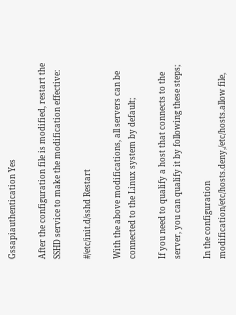Gssapiauthentication Yes

After the configuration file is modified, restart the SSHD service to make the modification effective:

#/etc/init.d/sshd Restart

With the above modifications, all servers can be connected to the Linux system by default;

If you need to qualify a host that connects to the server, you can qualify it by following these steps;

In the configuration modification/etc/hosts.deny,/etc/hosts.allow file,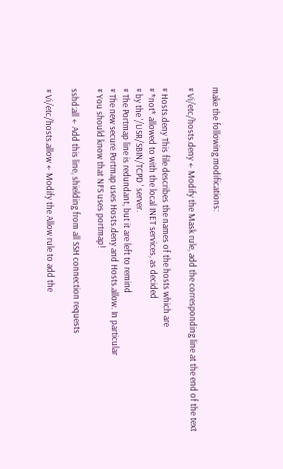make the following modifications:

# Vi/etc/hosts.deny ← Modify the Mask rule, add the corresponding line at the end of the text

# Hosts.deny This file describes the names of the hosts which are
# *not* allowed to with the local INET services, as decided
# by the '/USR/SBIN/TCPD ' server.
# The Portmap line is redundant, but it are left to remind
# The new secure Portmap uses Hosts.deny and Hosts.allow. In particular
# You should know that NFS uses portmap!

sshd:all ← Add this line, shielding from all SSH connection requests

# Vi/etc/hosts.allow ← Modify the Allow rule to add the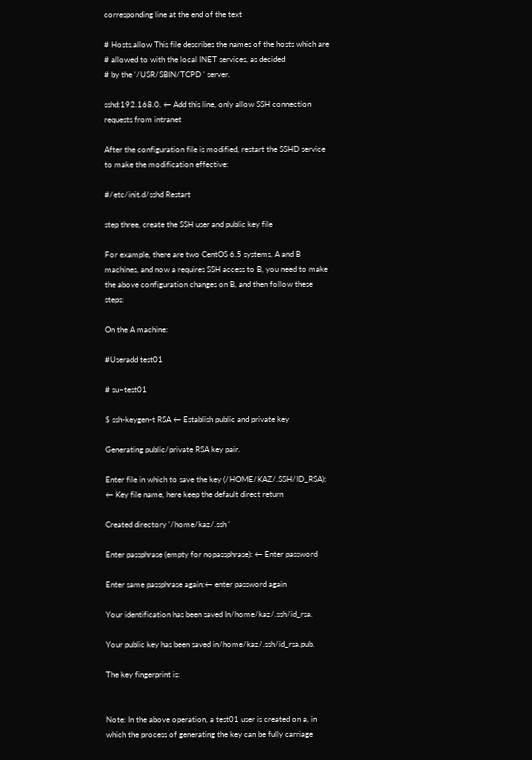corresponding line at the end of the text

# Hosts.allow This file describes the names of the hosts which are
# allowed to with the local INET services, as decided
# by the '/USR/SBIN/TCPD ' server.

sshd:192.168.0. ← Add this line, only allow SSH connection requests from intranet

After the configuration file is modified, restart the SSHD service to make the modification effective:

#/etc/init.d/sshd Restart

step three, create the SSH user and public key file

For example, there are two CentOS 6.5 systems, A and B machines, and now a requires SSH access to B, you need to make the above configuration changes on B, and then follow these steps:

On the A machine:

#Useradd test01

# su–test01

$ ssh-keygen-t RSA ← Establish public and private key

Generating public/private RSA key pair.

Enter file in which to save the key (/HOME/KAZ/.SSH/ID_RSA): ← Key file name, here keep the default direct return

Created directory '/home/kaz/.ssh '

Enter passphrase (empty for nopassphrase): ← Enter password

Enter same passphrase again:← enter password again

Your identification has been saved In/home/kaz/.ssh/id_rsa.

Your public key has been saved in/home/kaz/.ssh/id_rsa.pub.

The key fingerprint is:


Note: In the above operation, a test01 user is created on a, in which the process of generating the key can be fully carriage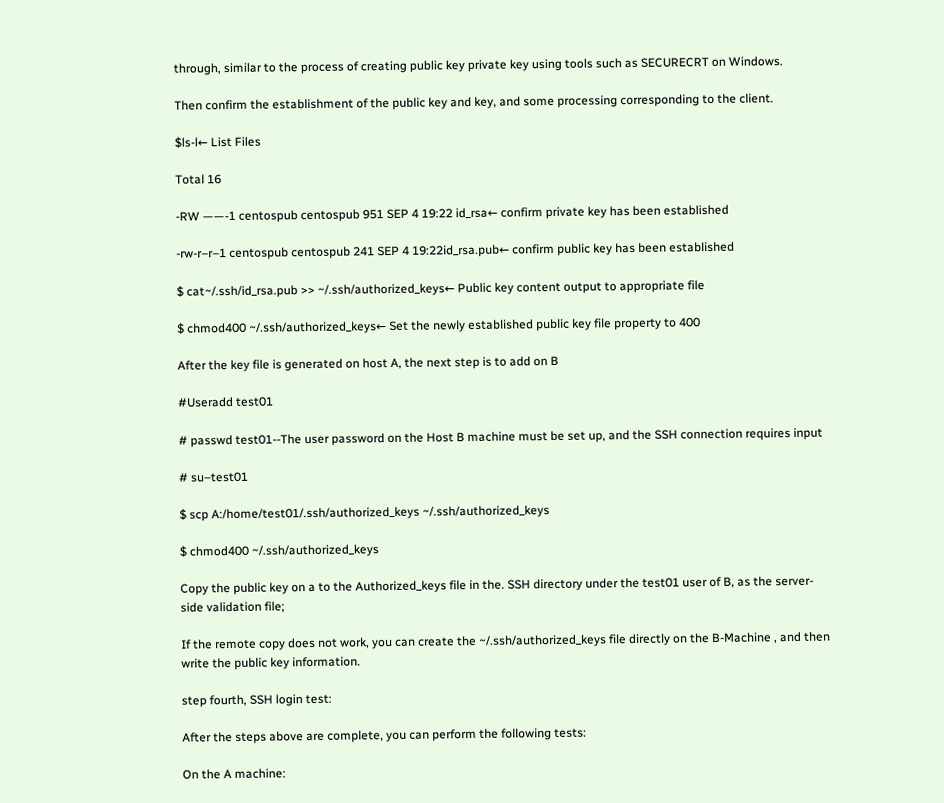through, similar to the process of creating public key private key using tools such as SECURECRT on Windows.

Then confirm the establishment of the public key and key, and some processing corresponding to the client.

$ls-l← List Files

Total 16

-RW ——-1 centospub centospub 951 SEP 4 19:22 id_rsa← confirm private key has been established

-rw-r–r–1 centospub centospub 241 SEP 4 19:22id_rsa.pub← confirm public key has been established

$ cat~/.ssh/id_rsa.pub >> ~/.ssh/authorized_keys← Public key content output to appropriate file

$ chmod400 ~/.ssh/authorized_keys← Set the newly established public key file property to 400

After the key file is generated on host A, the next step is to add on B

#Useradd test01

# passwd test01--The user password on the Host B machine must be set up, and the SSH connection requires input

# su–test01

$ scp A:/home/test01/.ssh/authorized_keys ~/.ssh/authorized_keys

$ chmod400 ~/.ssh/authorized_keys

Copy the public key on a to the Authorized_keys file in the. SSH directory under the test01 user of B, as the server-side validation file;

If the remote copy does not work, you can create the ~/.ssh/authorized_keys file directly on the B-Machine , and then write the public key information.

step fourth, SSH login test:

After the steps above are complete, you can perform the following tests:

On the A machine: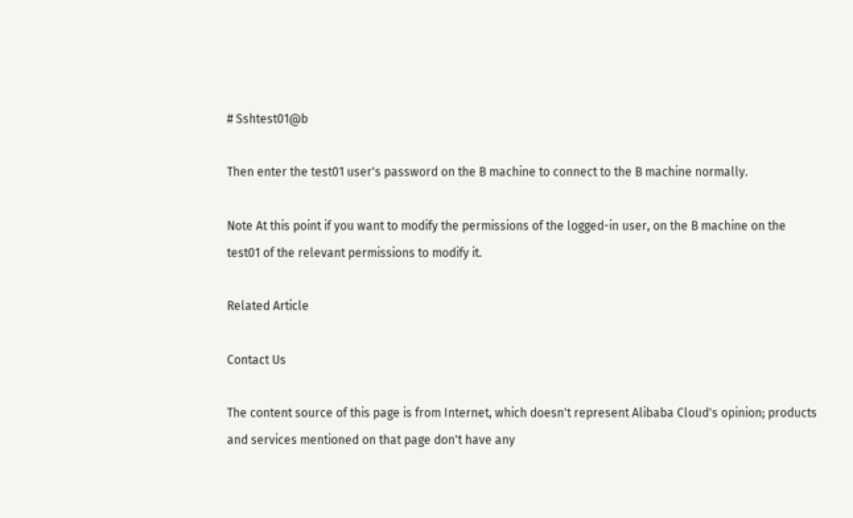# Sshtest01@b

Then enter the test01 user's password on the B machine to connect to the B machine normally.

Note At this point if you want to modify the permissions of the logged-in user, on the B machine on the test01 of the relevant permissions to modify it.

Related Article

Contact Us

The content source of this page is from Internet, which doesn't represent Alibaba Cloud's opinion; products and services mentioned on that page don't have any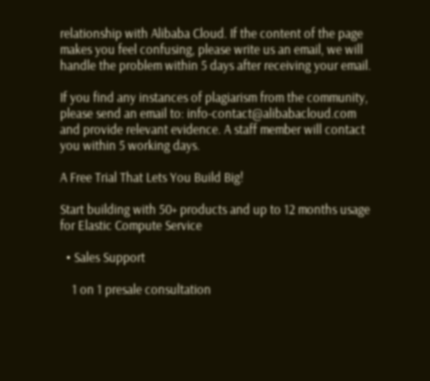relationship with Alibaba Cloud. If the content of the page makes you feel confusing, please write us an email, we will handle the problem within 5 days after receiving your email.

If you find any instances of plagiarism from the community, please send an email to: info-contact@alibabacloud.com and provide relevant evidence. A staff member will contact you within 5 working days.

A Free Trial That Lets You Build Big!

Start building with 50+ products and up to 12 months usage for Elastic Compute Service

  • Sales Support

    1 on 1 presale consultation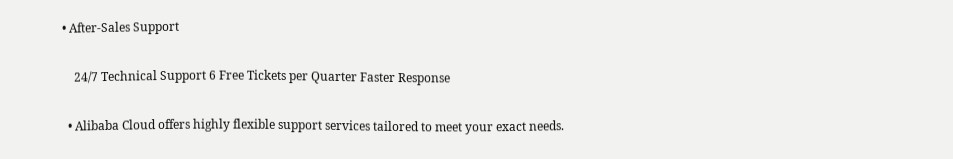• After-Sales Support

    24/7 Technical Support 6 Free Tickets per Quarter Faster Response

  • Alibaba Cloud offers highly flexible support services tailored to meet your exact needs.